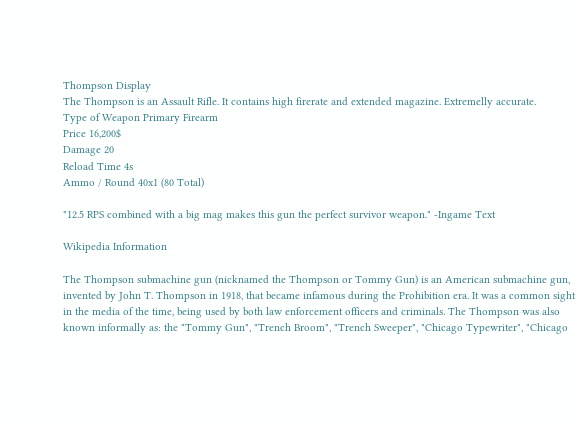Thompson Display
The Thompson is an Assault Rifle. It contains high firerate and extended magazine. Extremelly accurate.
Type of Weapon Primary Firearm
Price 16,200$
Damage 20
Reload Time 4s
Ammo / Round 40x1 (80 Total)

"12.5 RPS combined with a big mag makes this gun the perfect survivor weapon." -Ingame Text

Wikipedia Information

The Thompson submachine gun (nicknamed the Thompson or Tommy Gun) is an American submachine gun, invented by John T. Thompson in 1918, that became infamous during the Prohibition era. It was a common sight in the media of the time, being used by both law enforcement officers and criminals. The Thompson was also known informally as: the "Tommy Gun", "Trench Broom", "Trench Sweeper", "Chicago Typewriter", "Chicago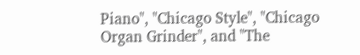Piano", "Chicago Style", "Chicago Organ Grinder", and "The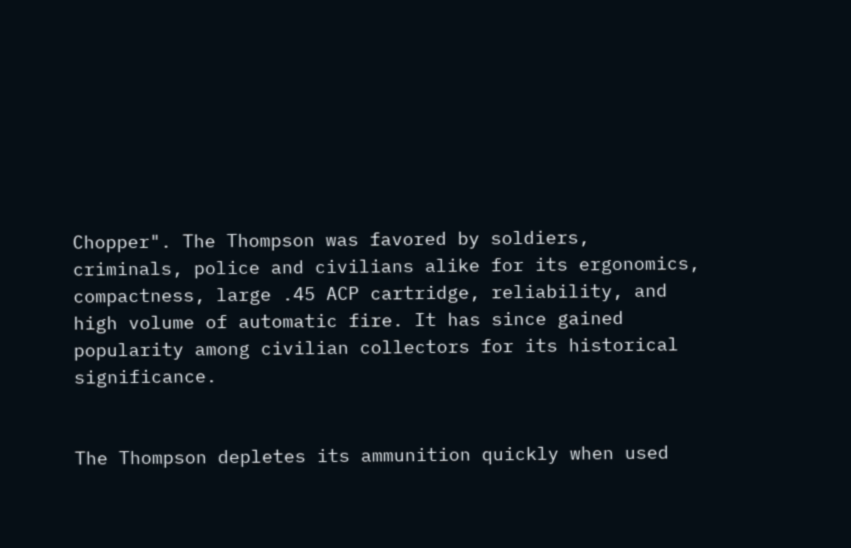Chopper". The Thompson was favored by soldiers, criminals, police and civilians alike for its ergonomics, compactness, large .45 ACP cartridge, reliability, and high volume of automatic fire. It has since gained popularity among civilian collectors for its historical significance.


The Thompson depletes its ammunition quickly when used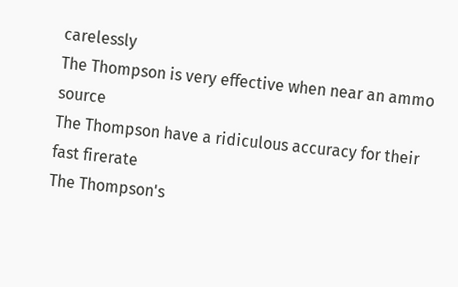carelessly
The Thompson is very effective when near an ammo source
The Thompson have a ridiculous accuracy for their fast firerate
The Thompson's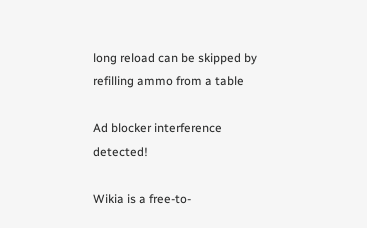long reload can be skipped by refilling ammo from a table

Ad blocker interference detected!

Wikia is a free-to-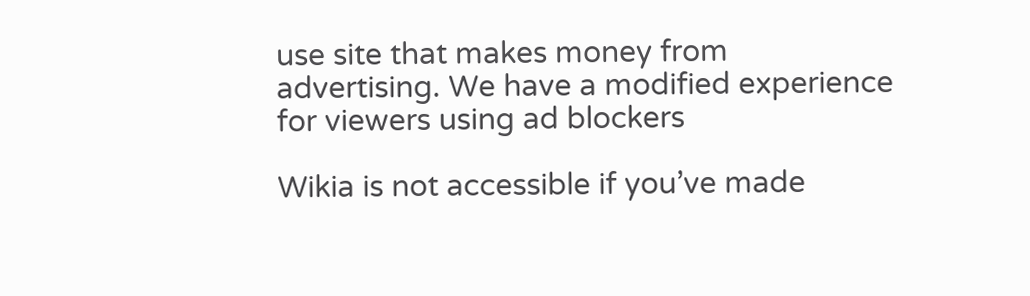use site that makes money from advertising. We have a modified experience for viewers using ad blockers

Wikia is not accessible if you’ve made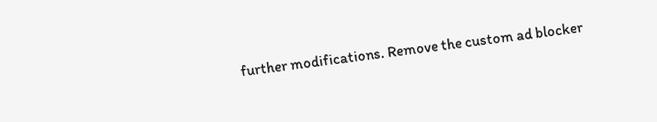further modifications. Remove the custom ad blocker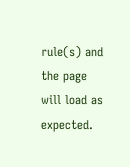rule(s) and the page will load as expected.